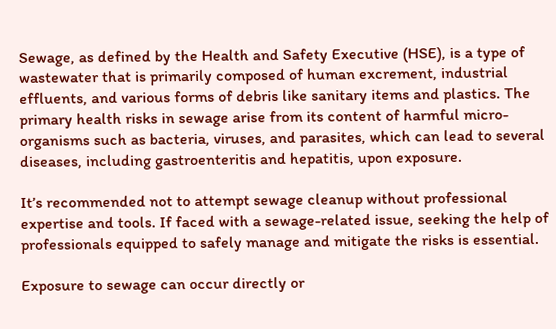Sewage, as defined by the Health and Safety Executive (HSE), is a type of wastewater that is primarily composed of human excrement, industrial effluents, and various forms of debris like sanitary items and plastics. The primary health risks in sewage arise from its content of harmful micro-organisms such as bacteria, viruses, and parasites, which can lead to several diseases, including gastroenteritis and hepatitis, upon exposure.

It’s recommended not to attempt sewage cleanup without professional expertise and tools. If faced with a sewage-related issue, seeking the help of professionals equipped to safely manage and mitigate the risks is essential.

Exposure to sewage can occur directly or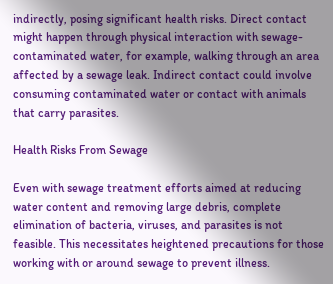indirectly, posing significant health risks. Direct contact might happen through physical interaction with sewage-contaminated water, for example, walking through an area affected by a sewage leak. Indirect contact could involve consuming contaminated water or contact with animals that carry parasites.

Health Risks From Sewage

Even with sewage treatment efforts aimed at reducing water content and removing large debris, complete elimination of bacteria, viruses, and parasites is not feasible. This necessitates heightened precautions for those working with or around sewage to prevent illness.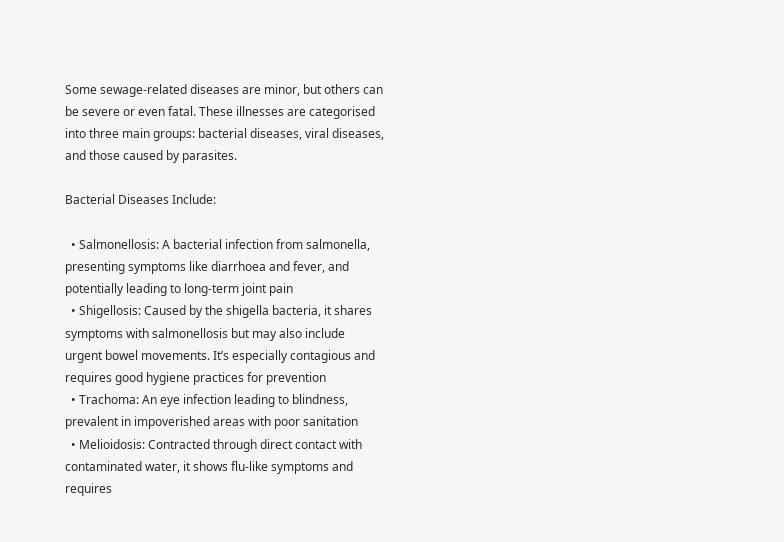Some sewage-related diseases are minor, but others can be severe or even fatal. These illnesses are categorised into three main groups: bacterial diseases, viral diseases, and those caused by parasites.

Bacterial Diseases Include:

  • Salmonellosis: A bacterial infection from salmonella, presenting symptoms like diarrhoea and fever, and potentially leading to long-term joint pain
  • Shigellosis: Caused by the shigella bacteria, it shares symptoms with salmonellosis but may also include urgent bowel movements. It’s especially contagious and requires good hygiene practices for prevention
  • Trachoma: An eye infection leading to blindness, prevalent in impoverished areas with poor sanitation
  • Melioidosis: Contracted through direct contact with contaminated water, it shows flu-like symptoms and requires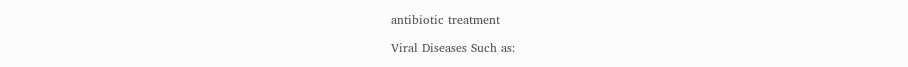antibiotic treatment

Viral Diseases Such as: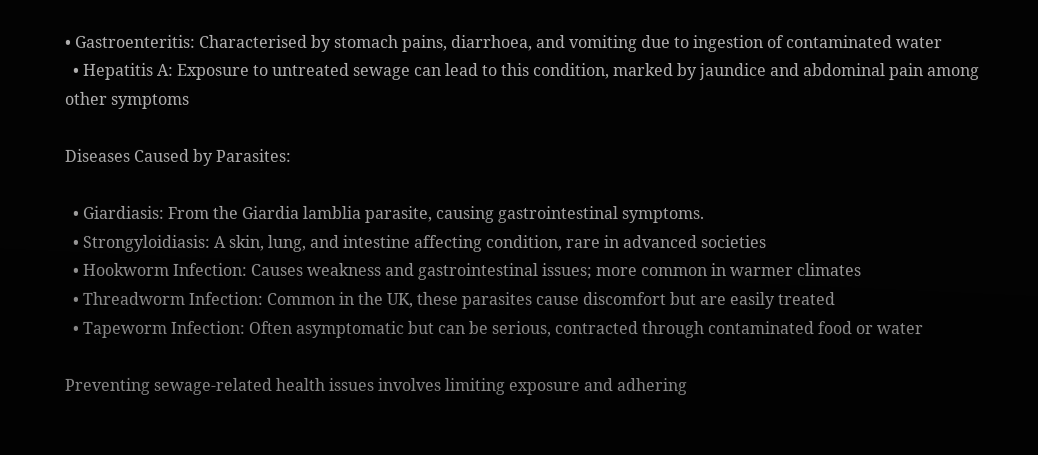• Gastroenteritis: Characterised by stomach pains, diarrhoea, and vomiting due to ingestion of contaminated water
  • Hepatitis A: Exposure to untreated sewage can lead to this condition, marked by jaundice and abdominal pain among other symptoms

Diseases Caused by Parasites:

  • Giardiasis: From the Giardia lamblia parasite, causing gastrointestinal symptoms.
  • Strongyloidiasis: A skin, lung, and intestine affecting condition, rare in advanced societies
  • Hookworm Infection: Causes weakness and gastrointestinal issues; more common in warmer climates
  • Threadworm Infection: Common in the UK, these parasites cause discomfort but are easily treated
  • Tapeworm Infection: Often asymptomatic but can be serious, contracted through contaminated food or water

Preventing sewage-related health issues involves limiting exposure and adhering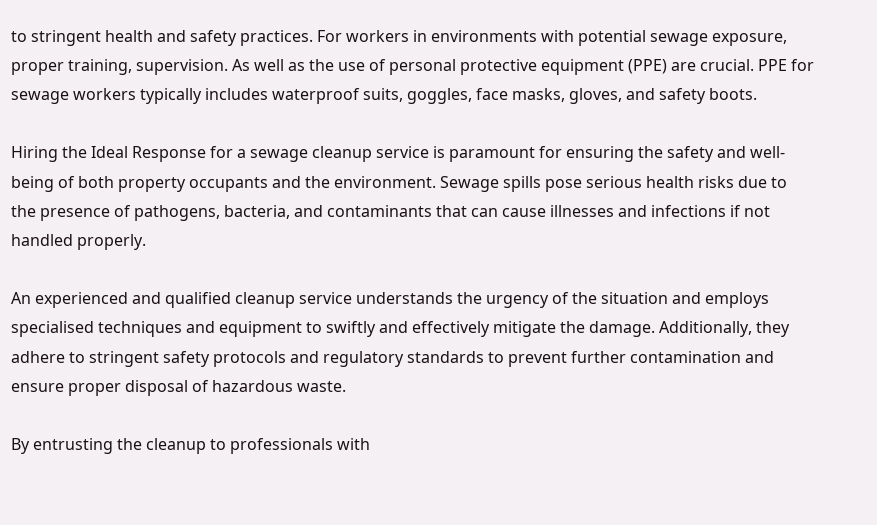to stringent health and safety practices. For workers in environments with potential sewage exposure, proper training, supervision. As well as the use of personal protective equipment (PPE) are crucial. PPE for sewage workers typically includes waterproof suits, goggles, face masks, gloves, and safety boots.

Hiring the Ideal Response for a sewage cleanup service is paramount for ensuring the safety and well-being of both property occupants and the environment. Sewage spills pose serious health risks due to the presence of pathogens, bacteria, and contaminants that can cause illnesses and infections if not handled properly.

An experienced and qualified cleanup service understands the urgency of the situation and employs specialised techniques and equipment to swiftly and effectively mitigate the damage. Additionally, they adhere to stringent safety protocols and regulatory standards to prevent further contamination and ensure proper disposal of hazardous waste.

By entrusting the cleanup to professionals with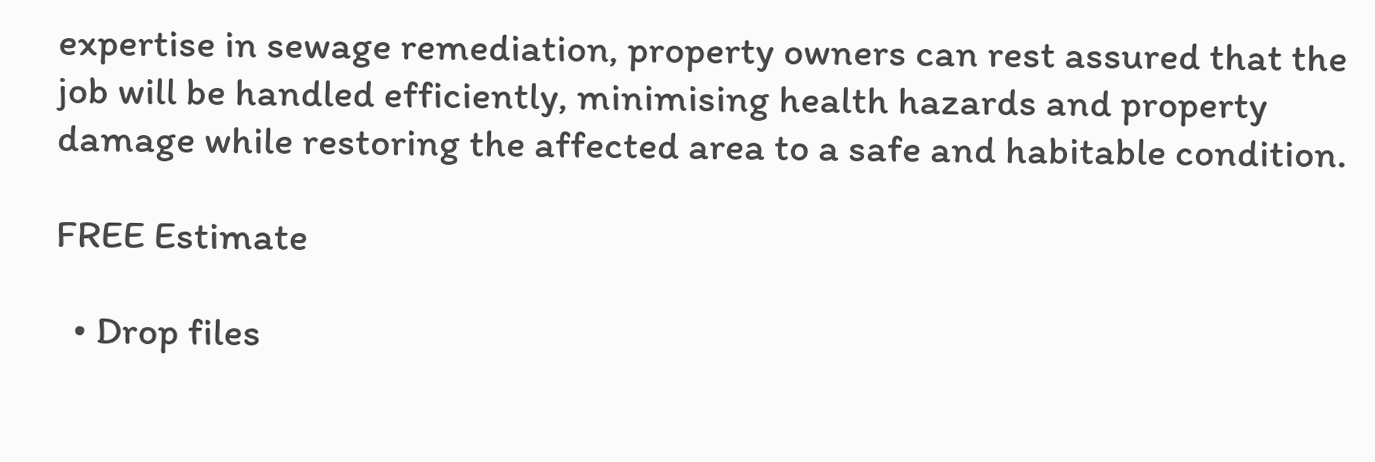expertise in sewage remediation, property owners can rest assured that the job will be handled efficiently, minimising health hazards and property damage while restoring the affected area to a safe and habitable condition.

FREE Estimate

  • Drop files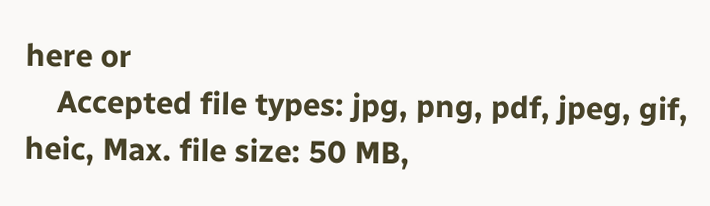here or
    Accepted file types: jpg, png, pdf, jpeg, gif, heic, Max. file size: 50 MB,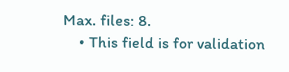Max. files: 8.
    • This field is for validation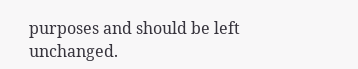purposes and should be left unchanged.